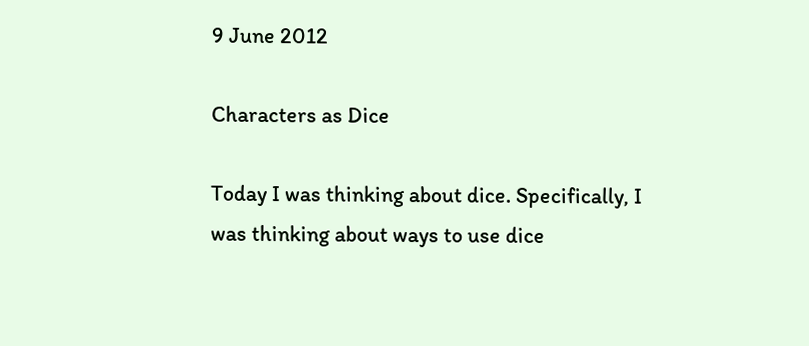9 June 2012

Characters as Dice

Today I was thinking about dice. Specifically, I was thinking about ways to use dice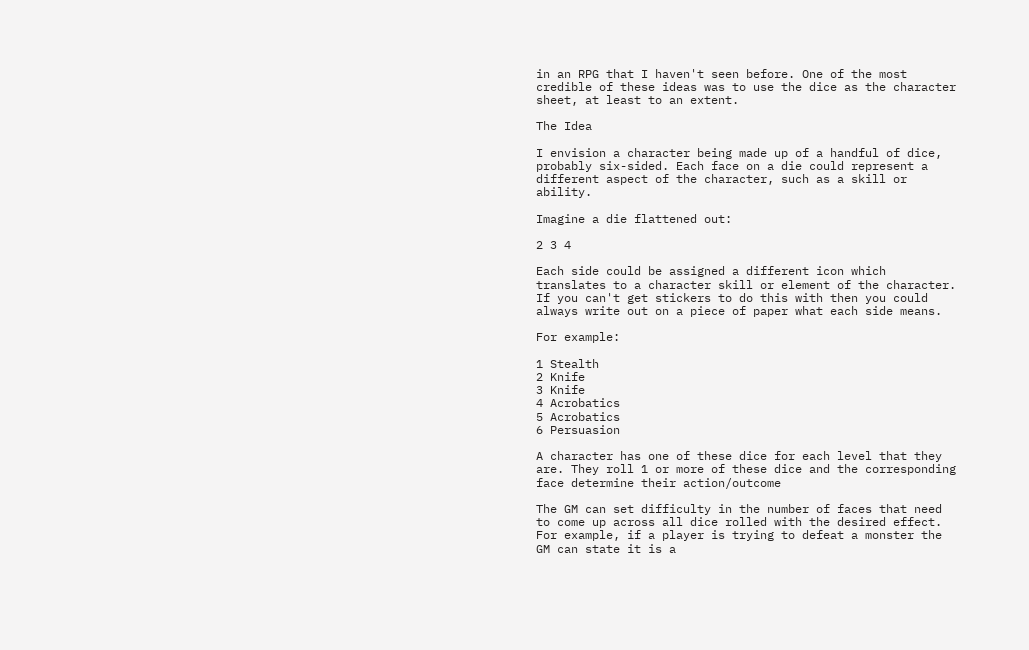in an RPG that I haven't seen before. One of the most credible of these ideas was to use the dice as the character sheet, at least to an extent.

The Idea

I envision a character being made up of a handful of dice, probably six-sided. Each face on a die could represent a different aspect of the character, such as a skill or ability.

Imagine a die flattened out:

2 3 4

Each side could be assigned a different icon which translates to a character skill or element of the character. If you can't get stickers to do this with then you could always write out on a piece of paper what each side means.

For example:

1 Stealth
2 Knife
3 Knife
4 Acrobatics
5 Acrobatics
6 Persuasion

A character has one of these dice for each level that they are. They roll 1 or more of these dice and the corresponding face determine their action/outcome

The GM can set difficulty in the number of faces that need to come up across all dice rolled with the desired effect. For example, if a player is trying to defeat a monster the GM can state it is a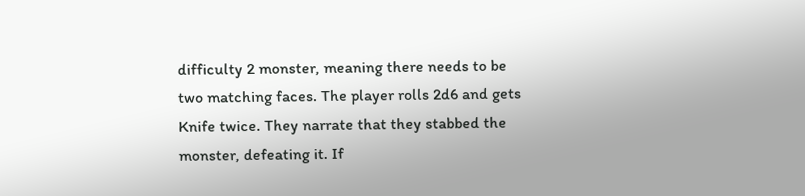difficulty 2 monster, meaning there needs to be two matching faces. The player rolls 2d6 and gets Knife twice. They narrate that they stabbed the monster, defeating it. If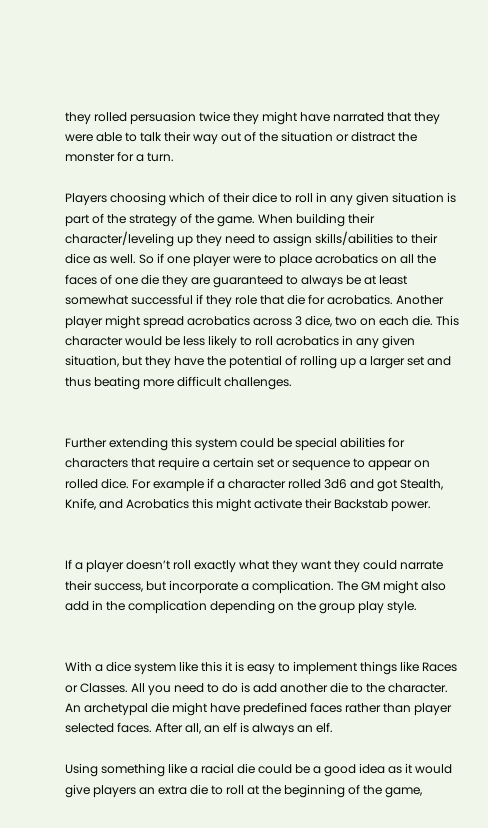they rolled persuasion twice they might have narrated that they were able to talk their way out of the situation or distract the monster for a turn.

Players choosing which of their dice to roll in any given situation is part of the strategy of the game. When building their character/leveling up they need to assign skills/abilities to their dice as well. So if one player were to place acrobatics on all the faces of one die they are guaranteed to always be at least somewhat successful if they role that die for acrobatics. Another player might spread acrobatics across 3 dice, two on each die. This character would be less likely to roll acrobatics in any given situation, but they have the potential of rolling up a larger set and thus beating more difficult challenges.


Further extending this system could be special abilities for characters that require a certain set or sequence to appear on rolled dice. For example if a character rolled 3d6 and got Stealth, Knife, and Acrobatics this might activate their Backstab power.


If a player doesn’t roll exactly what they want they could narrate their success, but incorporate a complication. The GM might also add in the complication depending on the group play style.


With a dice system like this it is easy to implement things like Races or Classes. All you need to do is add another die to the character. An archetypal die might have predefined faces rather than player selected faces. After all, an elf is always an elf.

Using something like a racial die could be a good idea as it would give players an extra die to roll at the beginning of the game,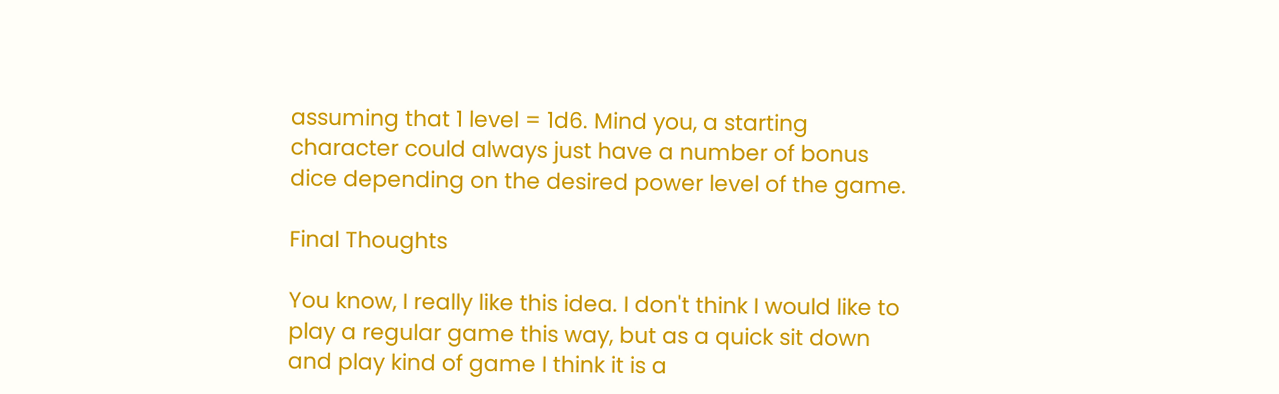assuming that 1 level = 1d6. Mind you, a starting character could always just have a number of bonus dice depending on the desired power level of the game.

Final Thoughts

You know, I really like this idea. I don't think I would like to play a regular game this way, but as a quick sit down and play kind of game I think it is a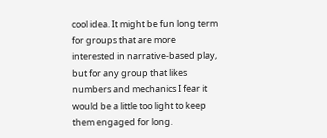cool idea. It might be fun long term for groups that are more interested in narrative-based play, but for any group that likes numbers and mechanics I fear it would be a little too light to keep them engaged for long.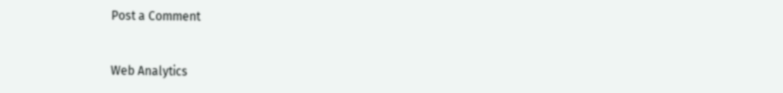Post a Comment


Web Analytics